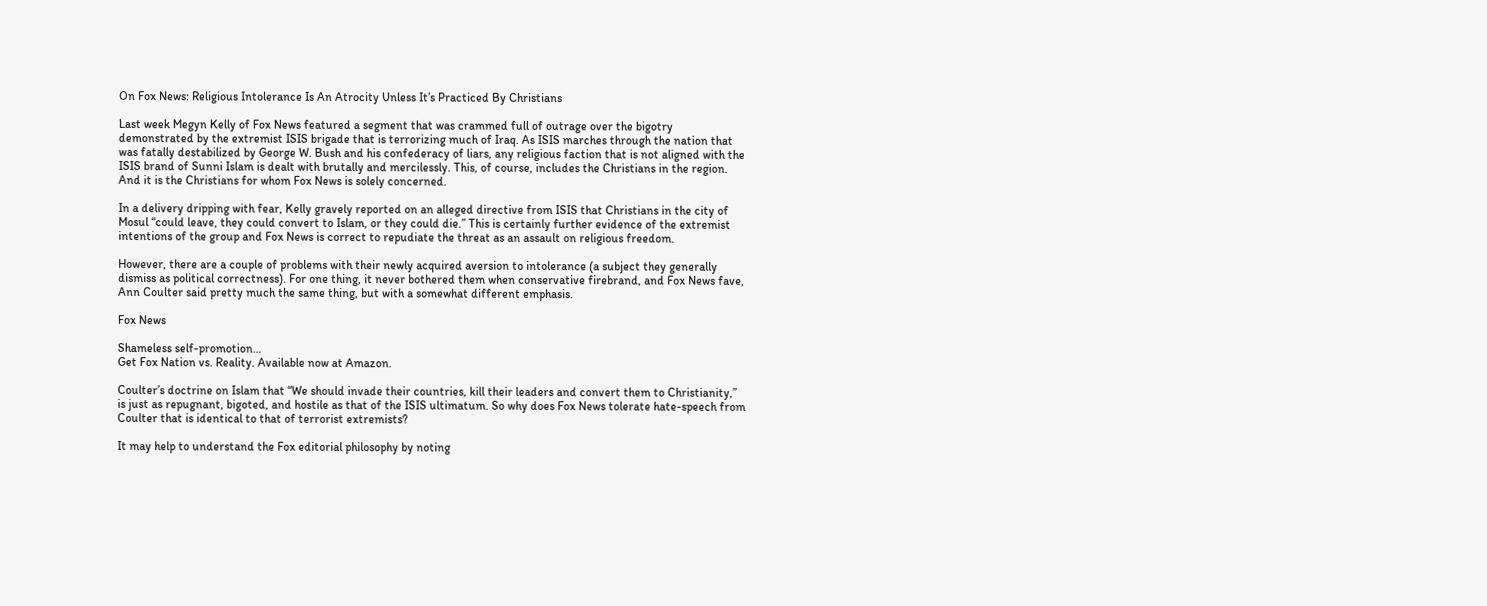On Fox News: Religious Intolerance Is An Atrocity Unless It’s Practiced By Christians

Last week Megyn Kelly of Fox News featured a segment that was crammed full of outrage over the bigotry demonstrated by the extremist ISIS brigade that is terrorizing much of Iraq. As ISIS marches through the nation that was fatally destabilized by George W. Bush and his confederacy of liars, any religious faction that is not aligned with the ISIS brand of Sunni Islam is dealt with brutally and mercilessly. This, of course, includes the Christians in the region. And it is the Christians for whom Fox News is solely concerned.

In a delivery dripping with fear, Kelly gravely reported on an alleged directive from ISIS that Christians in the city of Mosul “could leave, they could convert to Islam, or they could die.” This is certainly further evidence of the extremist intentions of the group and Fox News is correct to repudiate the threat as an assault on religious freedom.

However, there are a couple of problems with their newly acquired aversion to intolerance (a subject they generally dismiss as political correctness). For one thing, it never bothered them when conservative firebrand, and Fox News fave, Ann Coulter said pretty much the same thing, but with a somewhat different emphasis.

Fox News

Shameless self-promotion…
Get Fox Nation vs. Reality. Available now at Amazon.

Coulter’s doctrine on Islam that “We should invade their countries, kill their leaders and convert them to Christianity,” is just as repugnant, bigoted, and hostile as that of the ISIS ultimatum. So why does Fox News tolerate hate-speech from Coulter that is identical to that of terrorist extremists?

It may help to understand the Fox editorial philosophy by noting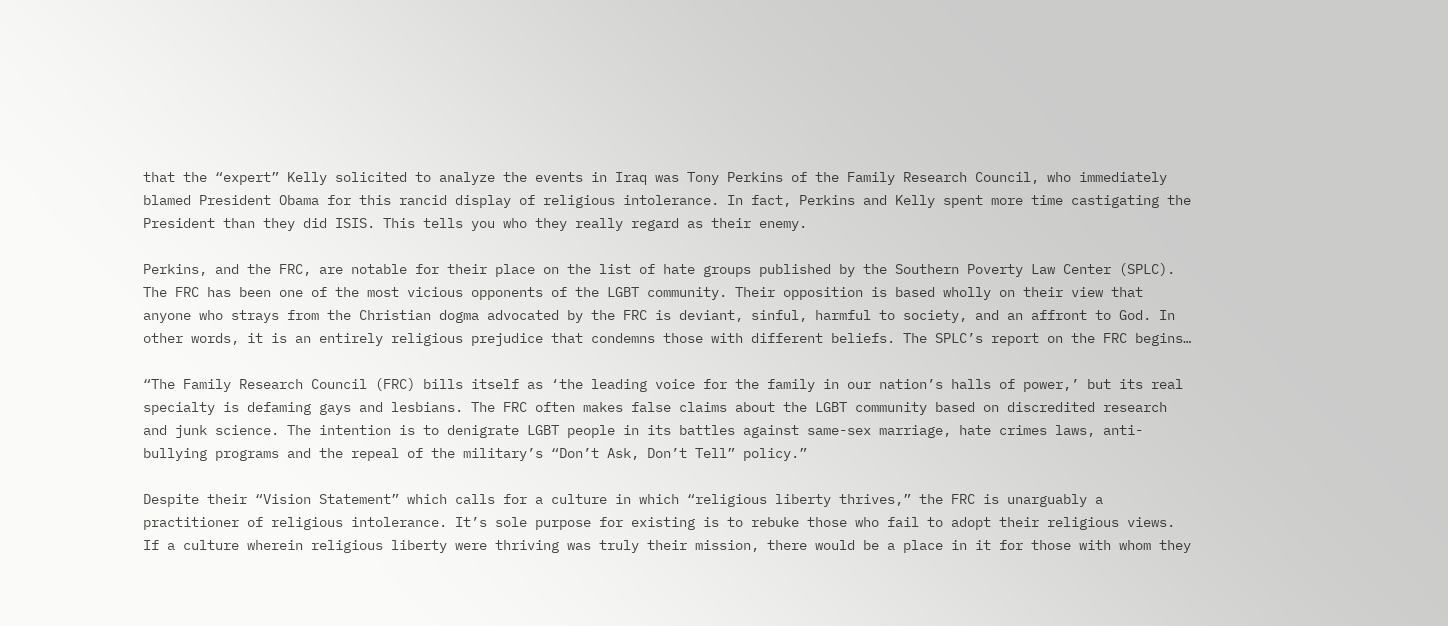that the “expert” Kelly solicited to analyze the events in Iraq was Tony Perkins of the Family Research Council, who immediately blamed President Obama for this rancid display of religious intolerance. In fact, Perkins and Kelly spent more time castigating the President than they did ISIS. This tells you who they really regard as their enemy.

Perkins, and the FRC, are notable for their place on the list of hate groups published by the Southern Poverty Law Center (SPLC). The FRC has been one of the most vicious opponents of the LGBT community. Their opposition is based wholly on their view that anyone who strays from the Christian dogma advocated by the FRC is deviant, sinful, harmful to society, and an affront to God. In other words, it is an entirely religious prejudice that condemns those with different beliefs. The SPLC’s report on the FRC begins…

“The Family Research Council (FRC) bills itself as ‘the leading voice for the family in our nation’s halls of power,’ but its real specialty is defaming gays and lesbians. The FRC often makes false claims about the LGBT community based on discredited research and junk science. The intention is to denigrate LGBT people in its battles against same-sex marriage, hate crimes laws, anti-bullying programs and the repeal of the military’s “Don’t Ask, Don’t Tell” policy.”

Despite their “Vision Statement” which calls for a culture in which “religious liberty thrives,” the FRC is unarguably a practitioner of religious intolerance. It’s sole purpose for existing is to rebuke those who fail to adopt their religious views. If a culture wherein religious liberty were thriving was truly their mission, there would be a place in it for those with whom they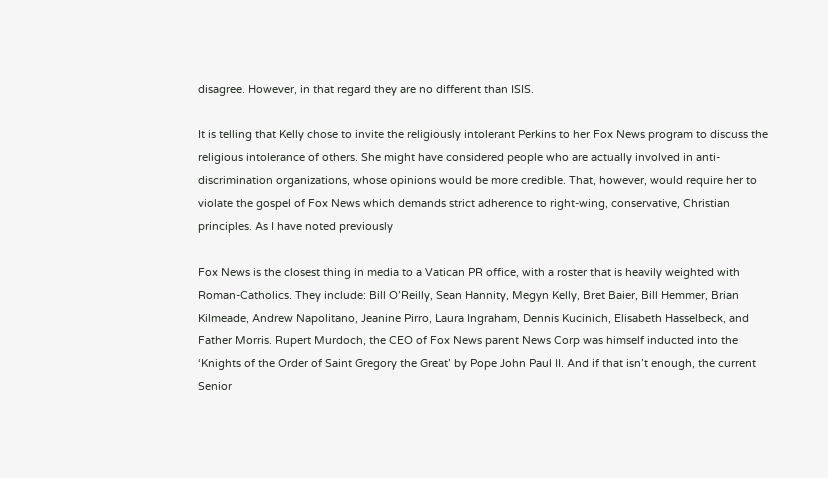disagree. However, in that regard they are no different than ISIS.

It is telling that Kelly chose to invite the religiously intolerant Perkins to her Fox News program to discuss the religious intolerance of others. She might have considered people who are actually involved in anti-discrimination organizations, whose opinions would be more credible. That, however, would require her to violate the gospel of Fox News which demands strict adherence to right-wing, conservative, Christian principles. As I have noted previously

Fox News is the closest thing in media to a Vatican PR office, with a roster that is heavily weighted with Roman-Catholics. They include: Bill O’Reilly, Sean Hannity, Megyn Kelly, Bret Baier, Bill Hemmer, Brian Kilmeade, Andrew Napolitano, Jeanine Pirro, Laura Ingraham, Dennis Kucinich, Elisabeth Hasselbeck, and Father Morris. Rupert Murdoch, the CEO of Fox News parent News Corp was himself inducted into the ‘Knights of the Order of Saint Gregory the Great’ by Pope John Paul II. And if that isn’t enough, the current Senior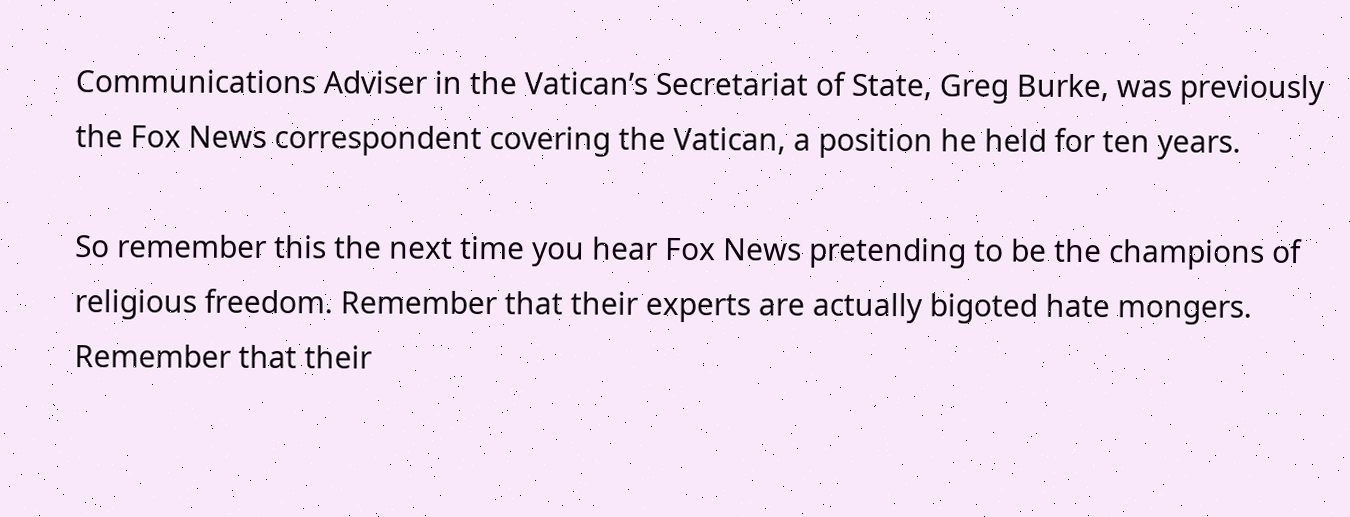Communications Adviser in the Vatican’s Secretariat of State, Greg Burke, was previously the Fox News correspondent covering the Vatican, a position he held for ten years.

So remember this the next time you hear Fox News pretending to be the champions of religious freedom. Remember that their experts are actually bigoted hate mongers. Remember that their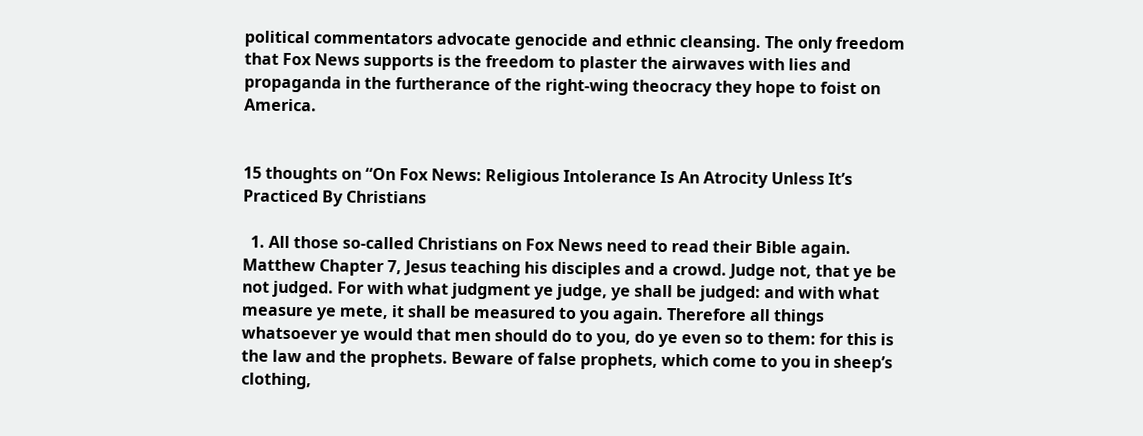political commentators advocate genocide and ethnic cleansing. The only freedom that Fox News supports is the freedom to plaster the airwaves with lies and propaganda in the furtherance of the right-wing theocracy they hope to foist on America.


15 thoughts on “On Fox News: Religious Intolerance Is An Atrocity Unless It’s Practiced By Christians

  1. All those so-called Christians on Fox News need to read their Bible again. Matthew Chapter 7, Jesus teaching his disciples and a crowd. Judge not, that ye be not judged. For with what judgment ye judge, ye shall be judged: and with what measure ye mete, it shall be measured to you again. Therefore all things whatsoever ye would that men should do to you, do ye even so to them: for this is the law and the prophets. Beware of false prophets, which come to you in sheep’s clothing,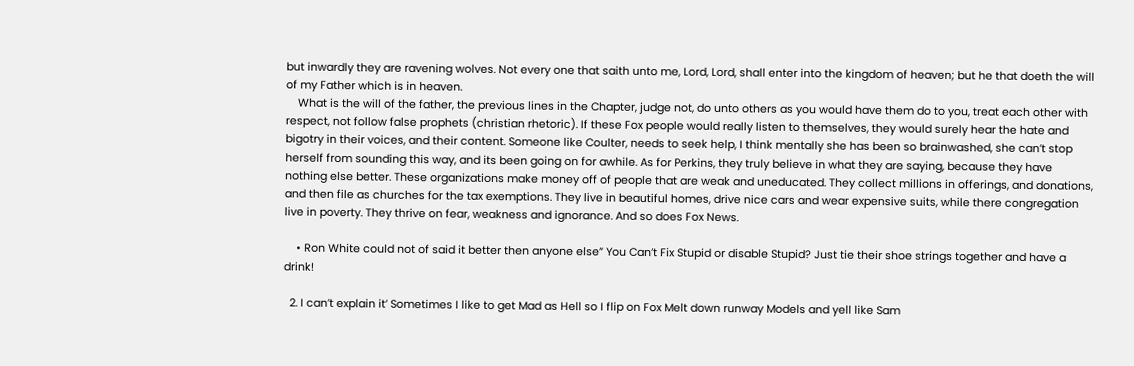but inwardly they are ravening wolves. Not every one that saith unto me, Lord, Lord, shall enter into the kingdom of heaven; but he that doeth the will of my Father which is in heaven.
    What is the will of the father, the previous lines in the Chapter, judge not, do unto others as you would have them do to you, treat each other with respect, not follow false prophets (christian rhetoric). If these Fox people would really listen to themselves, they would surely hear the hate and bigotry in their voices, and their content. Someone like Coulter, needs to seek help, I think mentally she has been so brainwashed, she can’t stop herself from sounding this way, and its been going on for awhile. As for Perkins, they truly believe in what they are saying, because they have nothing else better. These organizations make money off of people that are weak and uneducated. They collect millions in offerings, and donations, and then file as churches for the tax exemptions. They live in beautiful homes, drive nice cars and wear expensive suits, while there congregation live in poverty. They thrive on fear, weakness and ignorance. And so does Fox News.

    • Ron White could not of said it better then anyone else” You Can’t Fix Stupid or disable Stupid? Just tie their shoe strings together and have a drink!

  2. I can’t explain it’ Sometimes I like to get Mad as Hell so I flip on Fox Melt down runway Models and yell like Sam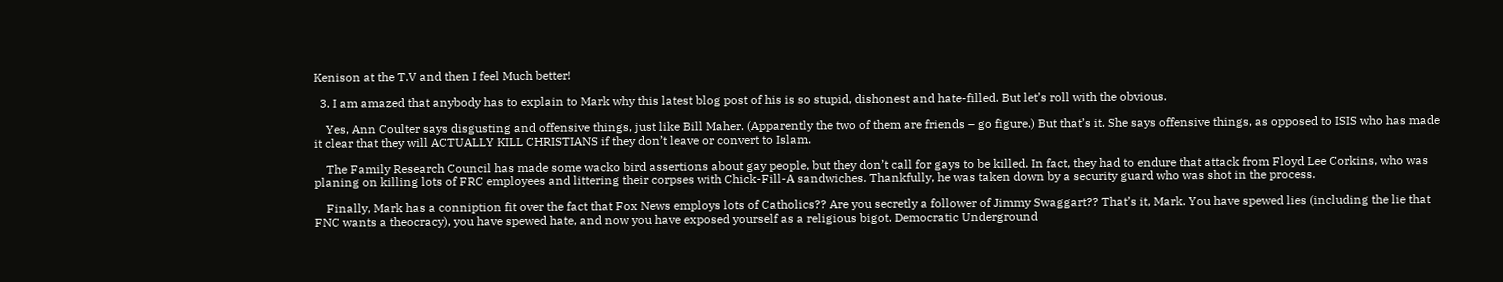Kenison at the T.V and then I feel Much better!

  3. I am amazed that anybody has to explain to Mark why this latest blog post of his is so stupid, dishonest and hate-filled. But let’s roll with the obvious.

    Yes, Ann Coulter says disgusting and offensive things, just like Bill Maher. (Apparently the two of them are friends – go figure.) But that’s it. She says offensive things, as opposed to ISIS who has made it clear that they will ACTUALLY KILL CHRISTIANS if they don’t leave or convert to Islam.

    The Family Research Council has made some wacko bird assertions about gay people, but they don’t call for gays to be killed. In fact, they had to endure that attack from Floyd Lee Corkins, who was planing on killing lots of FRC employees and littering their corpses with Chick-Fill-A sandwiches. Thankfully, he was taken down by a security guard who was shot in the process.

    Finally, Mark has a conniption fit over the fact that Fox News employs lots of Catholics?? Are you secretly a follower of Jimmy Swaggart?? That’s it, Mark. You have spewed lies (including the lie that FNC wants a theocracy), you have spewed hate, and now you have exposed yourself as a religious bigot. Democratic Underground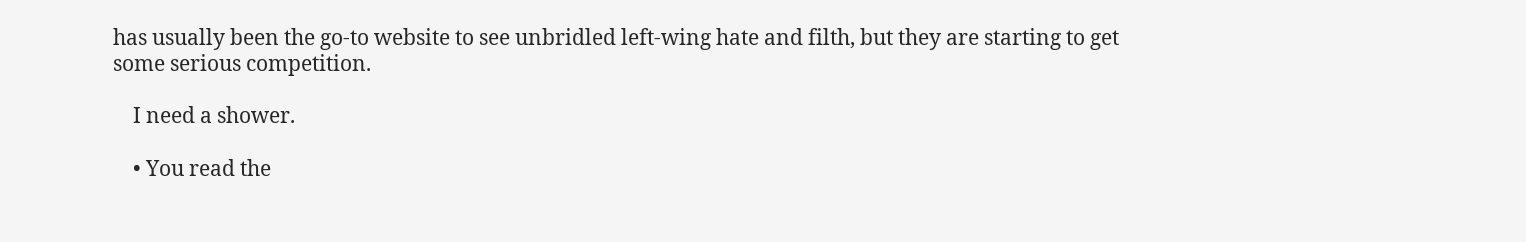has usually been the go-to website to see unbridled left-wing hate and filth, but they are starting to get some serious competition.

    I need a shower.

    • You read the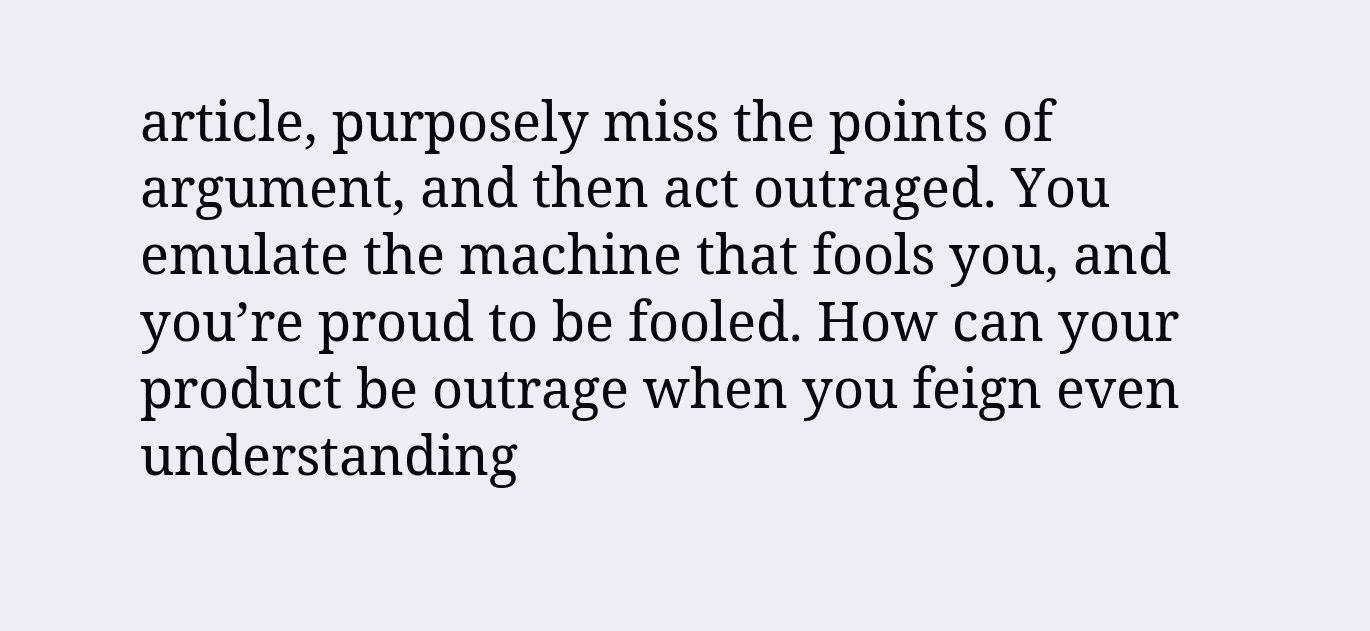article, purposely miss the points of argument, and then act outraged. You emulate the machine that fools you, and you’re proud to be fooled. How can your product be outrage when you feign even understanding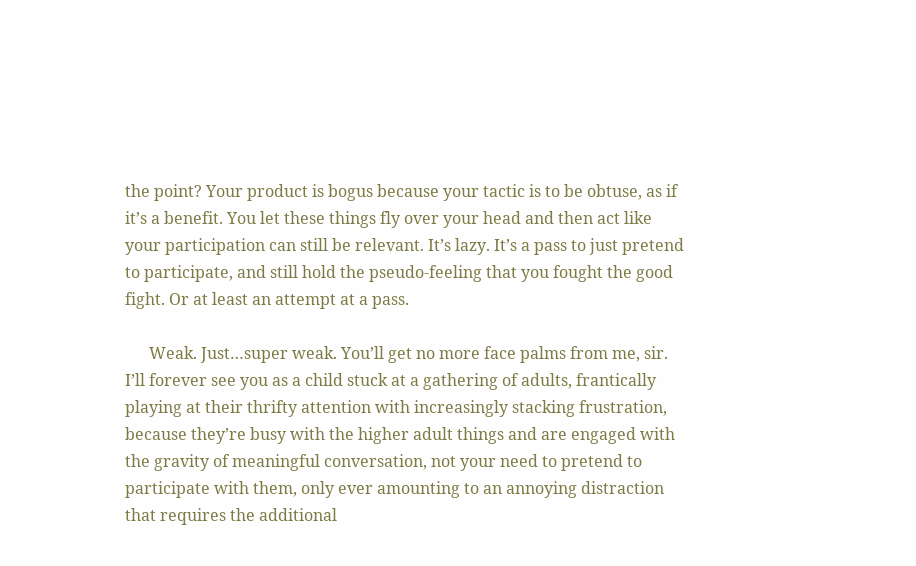the point? Your product is bogus because your tactic is to be obtuse, as if it’s a benefit. You let these things fly over your head and then act like your participation can still be relevant. It’s lazy. It’s a pass to just pretend to participate, and still hold the pseudo-feeling that you fought the good fight. Or at least an attempt at a pass.

      Weak. Just…super weak. You’ll get no more face palms from me, sir. I’ll forever see you as a child stuck at a gathering of adults, frantically playing at their thrifty attention with increasingly stacking frustration, because they’re busy with the higher adult things and are engaged with the gravity of meaningful conversation, not your need to pretend to participate with them, only ever amounting to an annoying distraction that requires the additional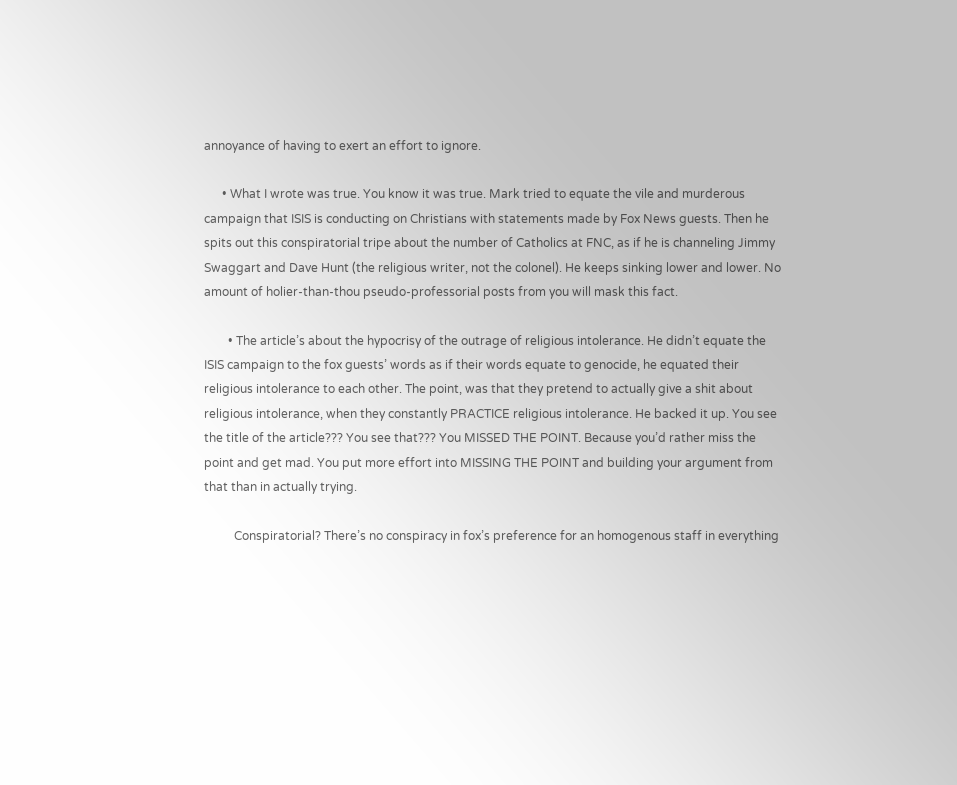annoyance of having to exert an effort to ignore.

      • What I wrote was true. You know it was true. Mark tried to equate the vile and murderous campaign that ISIS is conducting on Christians with statements made by Fox News guests. Then he spits out this conspiratorial tripe about the number of Catholics at FNC, as if he is channeling Jimmy Swaggart and Dave Hunt (the religious writer, not the colonel). He keeps sinking lower and lower. No amount of holier-than-thou pseudo-professorial posts from you will mask this fact.

        • The article’s about the hypocrisy of the outrage of religious intolerance. He didn’t equate the ISIS campaign to the fox guests’ words as if their words equate to genocide, he equated their religious intolerance to each other. The point, was that they pretend to actually give a shit about religious intolerance, when they constantly PRACTICE religious intolerance. He backed it up. You see the title of the article??? You see that??? You MISSED THE POINT. Because you’d rather miss the point and get mad. You put more effort into MISSING THE POINT and building your argument from that than in actually trying.

          Conspiratorial? There’s no conspiracy in fox’s preference for an homogenous staff in everything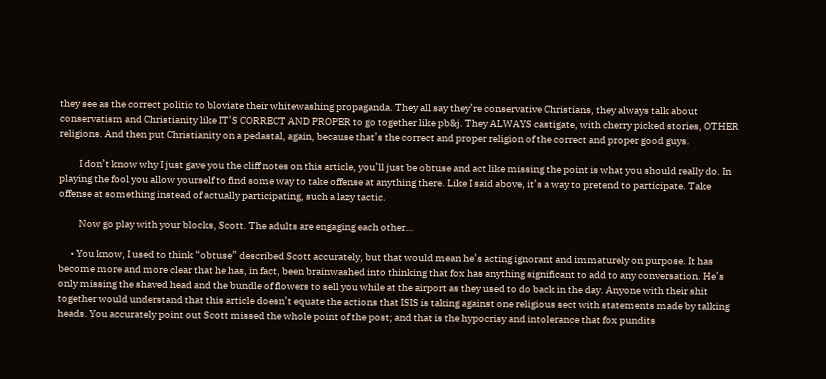they see as the correct politic to bloviate their whitewashing propaganda. They all say they’re conservative Christians, they always talk about conservatism and Christianity like IT’S CORRECT AND PROPER to go together like pb&j. They ALWAYS castigate, with cherry picked stories, OTHER religions. And then put Christianity on a pedastal, again, because that’s the correct and proper religion of the correct and proper good guys.

          I don’t know why I just gave you the cliff notes on this article, you’ll just be obtuse and act like missing the point is what you should really do. In playing the fool you allow yourself to find some way to take offense at anything there. Like I said above, it’s a way to pretend to participate. Take offense at something instead of actually participating, such a lazy tactic.

          Now go play with your blocks, Scott. The adults are engaging each other…

      • You know, I used to think “obtuse” described Scott accurately, but that would mean he’s acting ignorant and immaturely on purpose. It has become more and more clear that he has, in fact, been brainwashed into thinking that fox has anything significant to add to any conversation. He’s only missing the shaved head and the bundle of flowers to sell you while at the airport as they used to do back in the day. Anyone with their shit together would understand that this article doesn’t equate the actions that ISIS is taking against one religious sect with statements made by talking heads. You accurately point out Scott missed the whole point of the post; and that is the hypocrisy and intolerance that fox pundits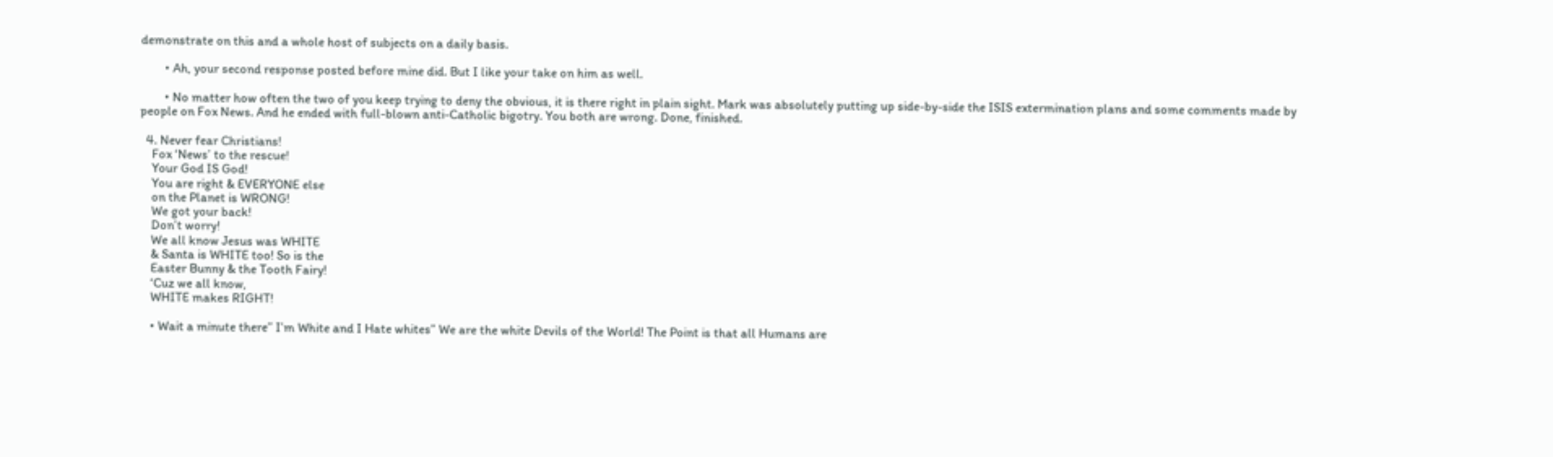demonstrate on this and a whole host of subjects on a daily basis.

        • Ah, your second response posted before mine did. But I like your take on him as well.

        • No matter how often the two of you keep trying to deny the obvious, it is there right in plain sight. Mark was absolutely putting up side-by-side the ISIS extermination plans and some comments made by people on Fox News. And he ended with full-blown anti-Catholic bigotry. You both are wrong. Done, finished.

  4. Never fear Christians!
    Fox ‘News’ to the rescue!
    Your God IS God!
    You are right & EVERYONE else
    on the Planet is WRONG!
    We got your back!
    Don’t worry!
    We all know Jesus was WHITE
    & Santa is WHITE too! So is the
    Easter Bunny & the Tooth Fairy!
    ‘Cuz we all know,
    WHITE makes RIGHT!

    • Wait a minute there” I’m White and I Hate whites” We are the white Devils of the World! The Point is that all Humans are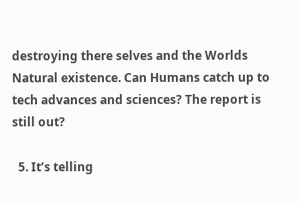destroying there selves and the Worlds Natural existence. Can Humans catch up to tech advances and sciences? The report is still out?

  5. It’s telling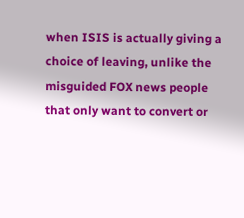when ISIS is actually giving a choice of leaving, unlike the misguided FOX news people that only want to convert or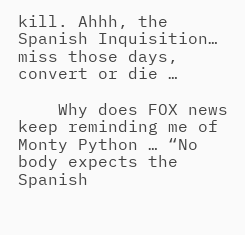kill. Ahhh, the Spanish Inquisition… miss those days, convert or die …

    Why does FOX news keep reminding me of Monty Python … “No body expects the Spanish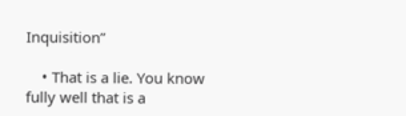Inquisition”

    • That is a lie. You know fully well that is a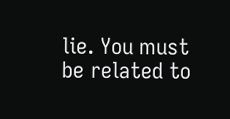lie. You must be related to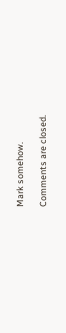Mark somehow.

Comments are closed.